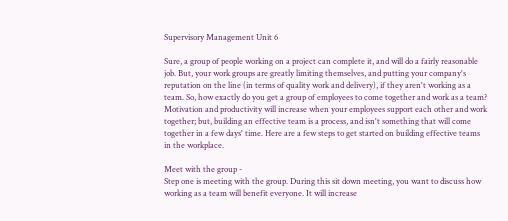Supervisory Management Unit 6

Sure, a group of people working on a project can complete it, and will do a fairly reasonable job. But, your work groups are greatly limiting themselves, and putting your company's reputation on the line (in terms of quality work and delivery), if they aren't working as a team. So, how exactly do you get a group of employees to come together and work as a team? Motivation and productivity will increase when your employees support each other and work together; but, building an effective team is a process, and isn't something that will come together in a few days' time. Here are a few steps to get started on building effective teams in the workplace.

Meet with the group -
Step one is meeting with the group. During this sit down meeting, you want to discuss how working as a team will benefit everyone. It will increase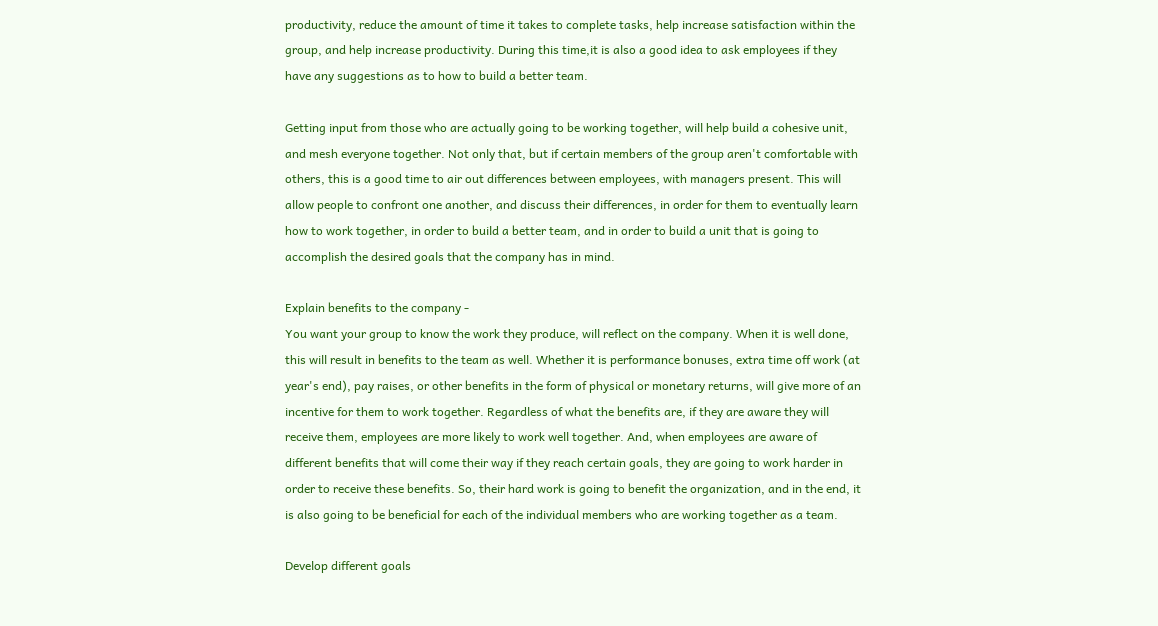productivity, reduce the amount of time it takes to complete tasks, help increase satisfaction within the group, and help increase productivity. During this time,it is also a good idea to ask employees if they have any suggestions as to how to build a better team.

Getting input from those who are actually going to be working together, will help build a cohesive unit, and mesh everyone together. Not only that, but if certain members of the group aren't comfortable with others, this is a good time to air out differences between employees, with managers present. This will allow people to confront one another, and discuss their differences, in order for them to eventually learn how to work together, in order to build a better team, and in order to build a unit that is going to accomplish the desired goals that the company has in mind.

Explain benefits to the company -
You want your group to know the work they produce, will reflect on the company. When it is well done, this will result in benefits to the team as well. Whether it is performance bonuses, extra time off work (at year's end), pay raises, or other benefits in the form of physical or monetary returns, will give more of an incentive for them to work together. Regardless of what the benefits are, if they are aware they will receive them, employees are more likely to work well together. And, when employees are aware of different benefits that will come their way if they reach certain goals, they are going to work harder in order to receive these benefits. So, their hard work is going to benefit the organization, and in the end, it is also going to be beneficial for each of the individual members who are working together as a team.

Develop different goals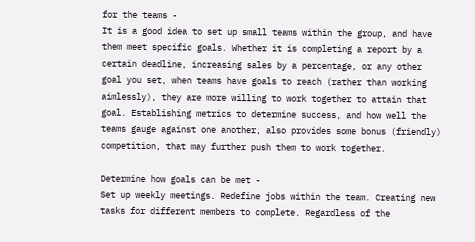for the teams -
It is a good idea to set up small teams within the group, and have them meet specific goals. Whether it is completing a report by a certain deadline, increasing sales by a percentage, or any other goal you set, when teams have goals to reach (rather than working aimlessly), they are more willing to work together to attain that goal. Establishing metrics to determine success, and how well the teams gauge against one another, also provides some bonus (friendly) competition, that may further push them to work together.

Determine how goals can be met -
Set up weekly meetings. Redefine jobs within the team. Creating new tasks for different members to complete. Regardless of the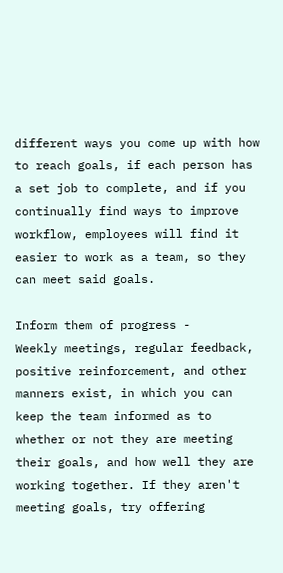different ways you come up with how to reach goals, if each person has a set job to complete, and if you continually find ways to improve workflow, employees will find it easier to work as a team, so they can meet said goals.

Inform them of progress -
Weekly meetings, regular feedback, positive reinforcement, and other manners exist, in which you can keep the team informed as to whether or not they are meeting their goals, and how well they are working together. If they aren't meeting goals, try offering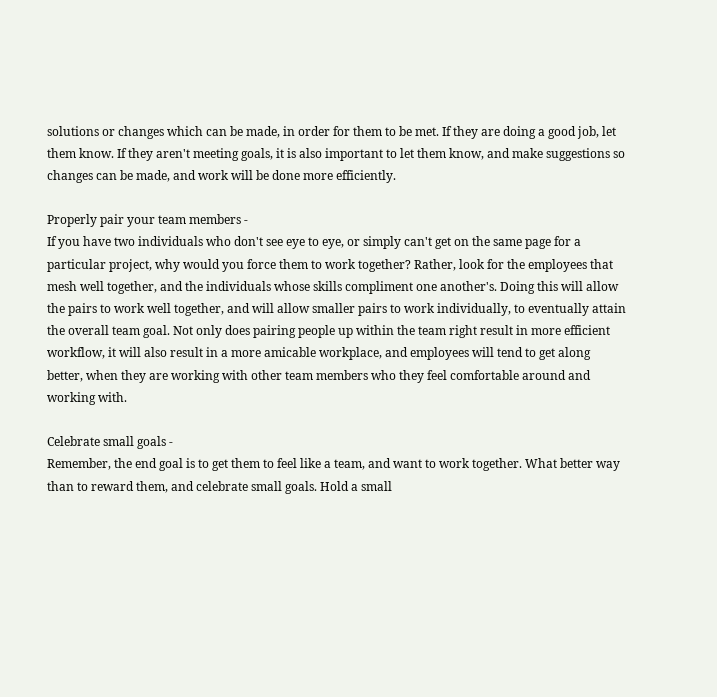solutions or changes which can be made, in order for them to be met. If they are doing a good job, let them know. If they aren't meeting goals, it is also important to let them know, and make suggestions so changes can be made, and work will be done more efficiently.

Properly pair your team members -
If you have two individuals who don't see eye to eye, or simply can't get on the same page for a particular project, why would you force them to work together? Rather, look for the employees that mesh well together, and the individuals whose skills compliment one another's. Doing this will allow the pairs to work well together, and will allow smaller pairs to work individually, to eventually attain the overall team goal. Not only does pairing people up within the team right result in more efficient workflow, it will also result in a more amicable workplace, and employees will tend to get along better, when they are working with other team members who they feel comfortable around and working with.

Celebrate small goals -
Remember, the end goal is to get them to feel like a team, and want to work together. What better way than to reward them, and celebrate small goals. Hold a small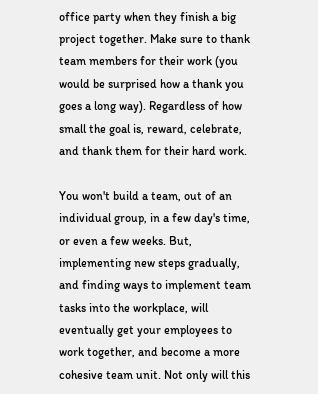office party when they finish a big project together. Make sure to thank team members for their work (you would be surprised how a thank you goes a long way). Regardless of how small the goal is, reward, celebrate, and thank them for their hard work.

You won't build a team, out of an individual group, in a few day's time, or even a few weeks. But, implementing new steps gradually, and finding ways to implement team tasks into the workplace, will eventually get your employees to work together, and become a more cohesive team unit. Not only will this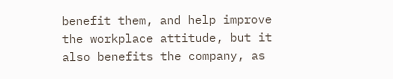benefit them, and help improve the workplace attitude, but it also benefits the company, as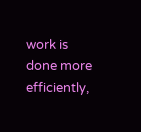work is done more efficiently,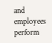and employees perform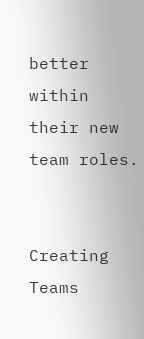better within their new team roles.


Creating Teams